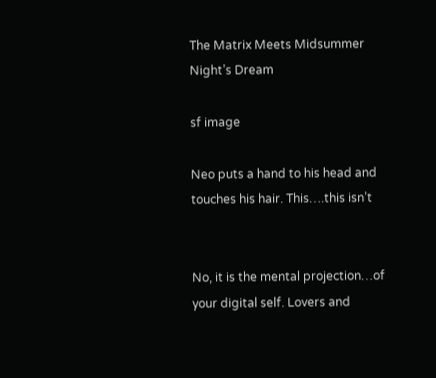The Matrix Meets Midsummer Night’s Dream

sf image

Neo puts a hand to his head and touches his hair. This….this isn’t


No, it is the mental projection…of your digital self. Lovers and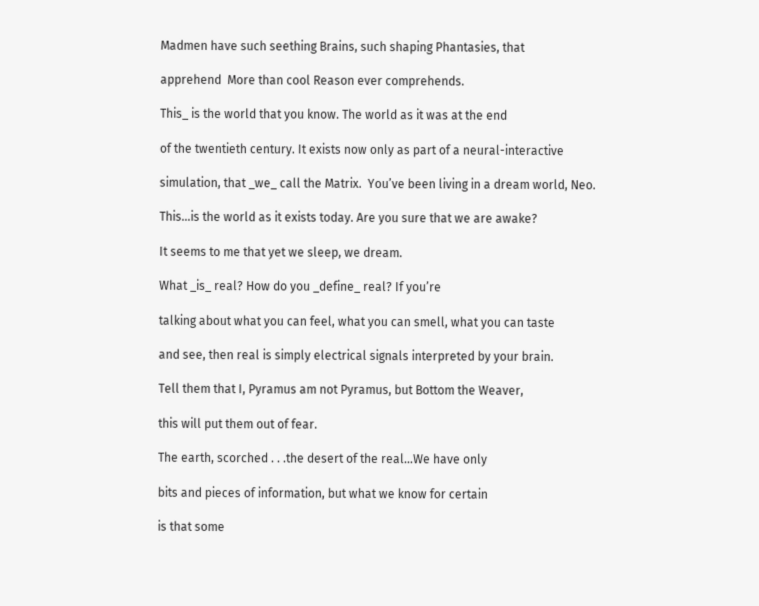Madmen have such seething Brains, such shaping Phantasies, that

apprehend  More than cool Reason ever comprehends.

This_ is the world that you know. The world as it was at the end

of the twentieth century. It exists now only as part of a neural-interactive

simulation, that _we_ call the Matrix.  You’ve been living in a dream world, Neo.

This…is the world as it exists today. Are you sure that we are awake?

It seems to me that yet we sleep, we dream.

What _is_ real? How do you _define_ real? If you’re

talking about what you can feel, what you can smell, what you can taste

and see, then real is simply electrical signals interpreted by your brain.

Tell them that I, Pyramus am not Pyramus, but Bottom the Weaver,

this will put them out of fear.

The earth, scorched . . .the desert of the real…We have only

bits and pieces of information, but what we know for certain

is that some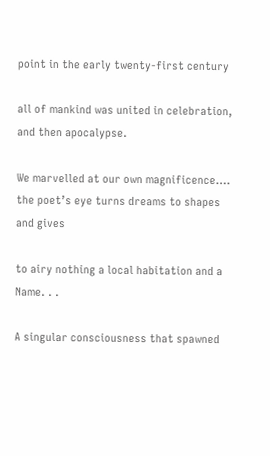point in the early twenty-first century

all of mankind was united in celebration, and then apocalypse.

We marvelled at our own magnificence…. the poet’s eye turns dreams to shapes and gives

to airy nothing a local habitation and a Name. . .

A singular consciousness that spawned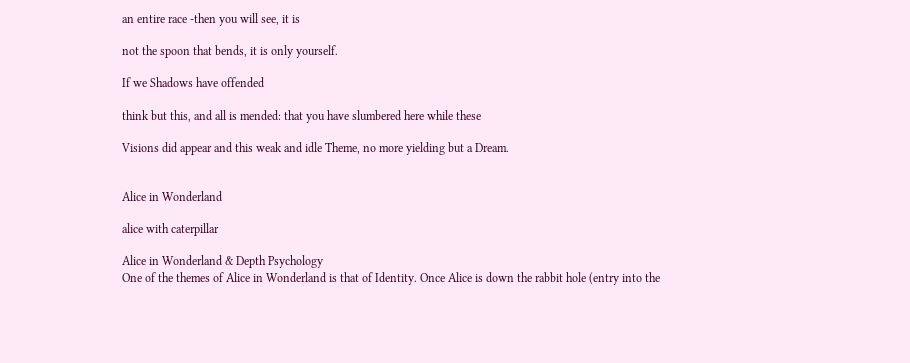an entire race -then you will see, it is

not the spoon that bends, it is only yourself.

If we Shadows have offended

think but this, and all is mended: that you have slumbered here while these

Visions did appear and this weak and idle Theme, no more yielding but a Dream.


Alice in Wonderland

alice with caterpillar

Alice in Wonderland & Depth Psychology
One of the themes of Alice in Wonderland is that of Identity. Once Alice is down the rabbit hole (entry into the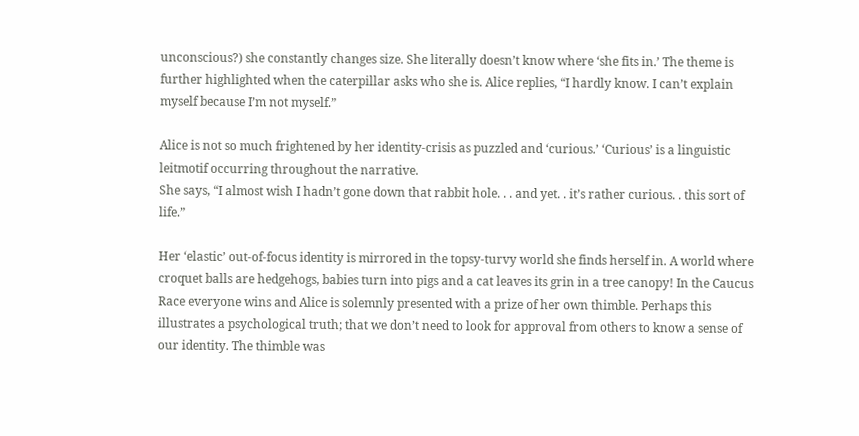unconscious?) she constantly changes size. She literally doesn’t know where ‘she fits in.’ The theme is further highlighted when the caterpillar asks who she is. Alice replies, “I hardly know. I can’t explain myself because I’m not myself.”

Alice is not so much frightened by her identity-crisis as puzzled and ‘curious.’ ‘Curious’ is a linguistic leitmotif occurring throughout the narrative.
She says, “I almost wish I hadn’t gone down that rabbit hole. . . and yet. . it’s rather curious. . this sort of life.”

Her ‘elastic’ out-of-focus identity is mirrored in the topsy-turvy world she finds herself in. A world where croquet balls are hedgehogs, babies turn into pigs and a cat leaves its grin in a tree canopy! In the Caucus Race everyone wins and Alice is solemnly presented with a prize of her own thimble. Perhaps this illustrates a psychological truth; that we don’t need to look for approval from others to know a sense of our identity. The thimble was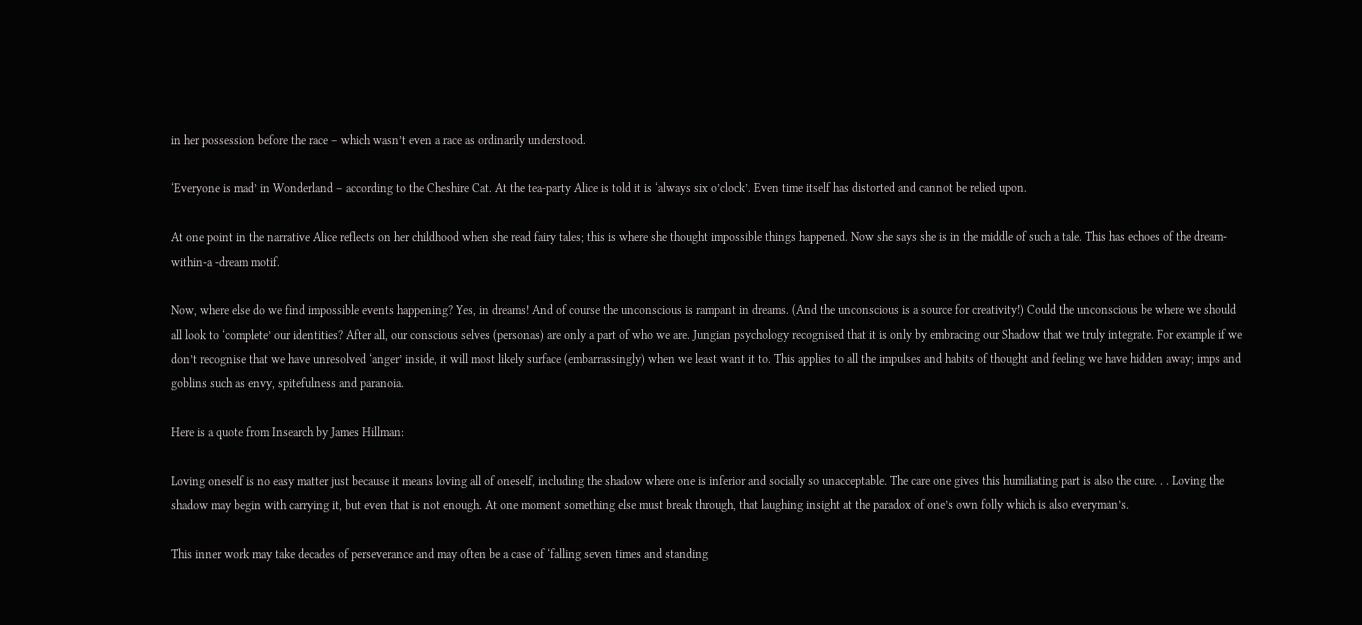in her possession before the race – which wasn’t even a race as ordinarily understood.

‘Everyone is mad’ in Wonderland – according to the Cheshire Cat. At the tea-party Alice is told it is ‘always six o’clock’. Even time itself has distorted and cannot be relied upon.

At one point in the narrative Alice reflects on her childhood when she read fairy tales; this is where she thought impossible things happened. Now she says she is in the middle of such a tale. This has echoes of the dream-within-a -dream motif.

Now, where else do we find impossible events happening? Yes, in dreams! And of course the unconscious is rampant in dreams. (And the unconscious is a source for creativity!) Could the unconscious be where we should all look to ‘complete’ our identities? After all, our conscious selves (personas) are only a part of who we are. Jungian psychology recognised that it is only by embracing our Shadow that we truly integrate. For example if we don’t recognise that we have unresolved ‘anger’ inside, it will most likely surface (embarrassingly) when we least want it to. This applies to all the impulses and habits of thought and feeling we have hidden away; imps and goblins such as envy, spitefulness and paranoia.

Here is a quote from Insearch by James Hillman:

Loving oneself is no easy matter just because it means loving all of oneself, including the shadow where one is inferior and socially so unacceptable. The care one gives this humiliating part is also the cure. . . Loving the shadow may begin with carrying it, but even that is not enough. At one moment something else must break through, that laughing insight at the paradox of one’s own folly which is also everyman’s.

This inner work may take decades of perseverance and may often be a case of ‘falling seven times and standing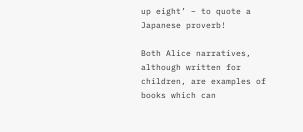up eight’ – to quote a Japanese proverb!

Both Alice narratives, although written for children, are examples of books which can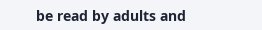be read by adults and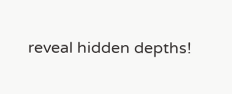reveal hidden depths!